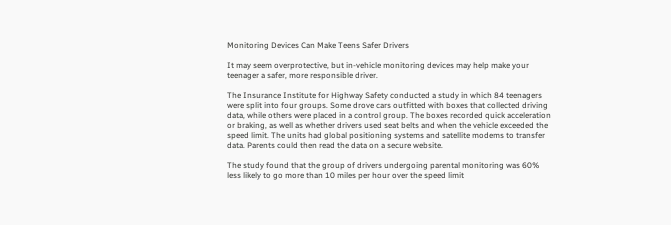Monitoring Devices Can Make Teens Safer Drivers

It may seem overprotective, but in-vehicle monitoring devices may help make your teenager a safer, more responsible driver.

The Insurance Institute for Highway Safety conducted a study in which 84 teenagers were split into four groups. Some drove cars outfitted with boxes that collected driving data, while others were placed in a control group. The boxes recorded quick acceleration or braking, as well as whether drivers used seat belts and when the vehicle exceeded the speed limit. The units had global positioning systems and satellite modems to transfer data. Parents could then read the data on a secure website.

The study found that the group of drivers undergoing parental monitoring was 60% less likely to go more than 10 miles per hour over the speed limit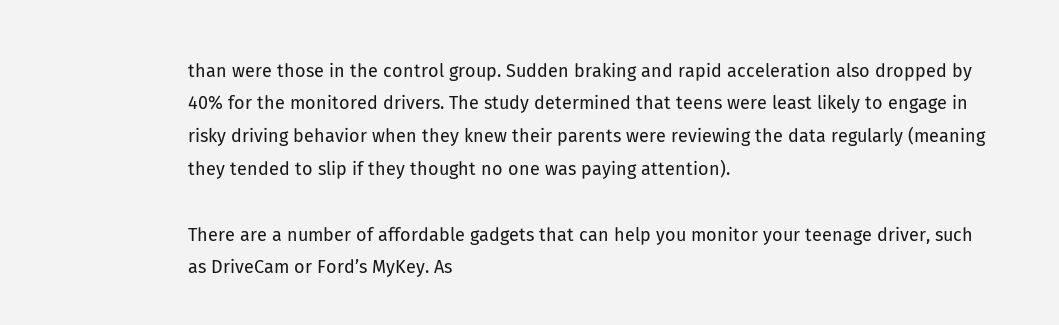than were those in the control group. Sudden braking and rapid acceleration also dropped by 40% for the monitored drivers. The study determined that teens were least likely to engage in risky driving behavior when they knew their parents were reviewing the data regularly (meaning they tended to slip if they thought no one was paying attention).

There are a number of affordable gadgets that can help you monitor your teenage driver, such as DriveCam or Ford’s MyKey. As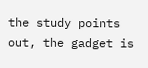the study points out, the gadget is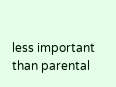less important than parental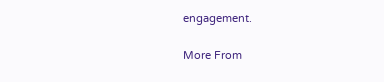engagement.

More From